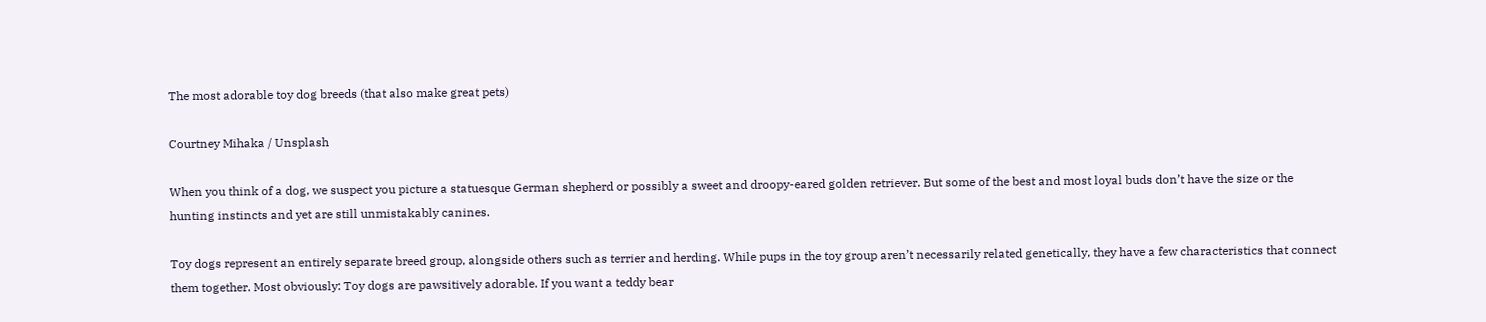The most adorable toy dog breeds (that also make great pets)

Courtney Mihaka / Unsplash

When you think of a dog, we suspect you picture a statuesque German shepherd or possibly a sweet and droopy-eared golden retriever. But some of the best and most loyal buds don’t have the size or the hunting instincts and yet are still unmistakably canines.

Toy dogs represent an entirely separate breed group, alongside others such as terrier and herding. While pups in the toy group aren’t necessarily related genetically, they have a few characteristics that connect them together. Most obviously: Toy dogs are pawsitively adorable. If you want a teddy bear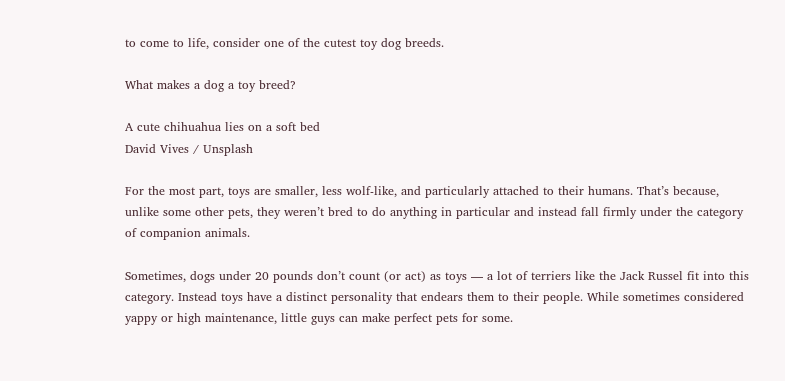to come to life, consider one of the cutest toy dog breeds.

What makes a dog a toy breed?

A cute chihuahua lies on a soft bed
David Vives / Unsplash

For the most part, toys are smaller, less wolf-like, and particularly attached to their humans. That’s because, unlike some other pets, they weren’t bred to do anything in particular and instead fall firmly under the category of companion animals.

Sometimes, dogs under 20 pounds don’t count (or act) as toys — a lot of terriers like the Jack Russel fit into this category. Instead toys have a distinct personality that endears them to their people. While sometimes considered yappy or high maintenance, little guys can make perfect pets for some.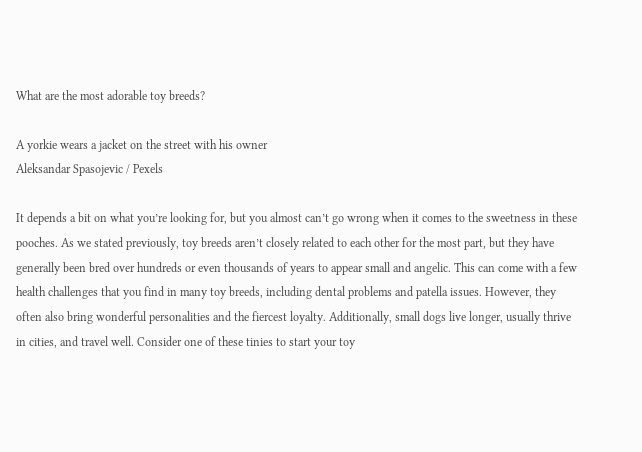What are the most adorable toy breeds?

A yorkie wears a jacket on the street with his owner
Aleksandar Spasojevic / Pexels

It depends a bit on what you’re looking for, but you almost can’t go wrong when it comes to the sweetness in these pooches. As we stated previously, toy breeds aren’t closely related to each other for the most part, but they have generally been bred over hundreds or even thousands of years to appear small and angelic. This can come with a few health challenges that you find in many toy breeds, including dental problems and patella issues. However, they often also bring wonderful personalities and the fiercest loyalty. Additionally, small dogs live longer, usually thrive in cities, and travel well. Consider one of these tinies to start your toy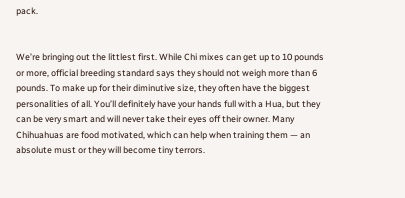pack.


We’re bringing out the littlest first. While Chi mixes can get up to 10 pounds or more, official breeding standard says they should not weigh more than 6 pounds. To make up for their diminutive size, they often have the biggest personalities of all. You’ll definitely have your hands full with a Hua, but they can be very smart and will never take their eyes off their owner. Many Chihuahuas are food motivated, which can help when training them — an absolute must or they will become tiny terrors.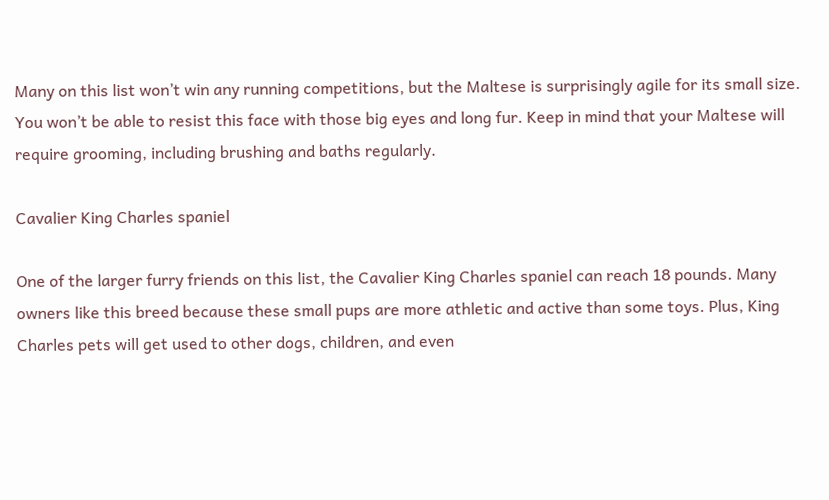Many on this list won’t win any running competitions, but the Maltese is surprisingly agile for its small size. You won’t be able to resist this face with those big eyes and long fur. Keep in mind that your Maltese will require grooming, including brushing and baths regularly.

Cavalier King Charles spaniel

One of the larger furry friends on this list, the Cavalier King Charles spaniel can reach 18 pounds. Many owners like this breed because these small pups are more athletic and active than some toys. Plus, King Charles pets will get used to other dogs, children, and even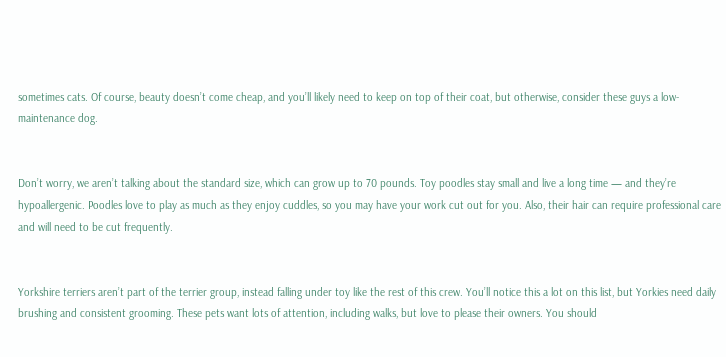sometimes cats. Of course, beauty doesn’t come cheap, and you’ll likely need to keep on top of their coat, but otherwise, consider these guys a low-maintenance dog.


Don’t worry, we aren’t talking about the standard size, which can grow up to 70 pounds. Toy poodles stay small and live a long time — and they’re hypoallergenic. Poodles love to play as much as they enjoy cuddles, so you may have your work cut out for you. Also, their hair can require professional care and will need to be cut frequently.


Yorkshire terriers aren’t part of the terrier group, instead falling under toy like the rest of this crew. You’ll notice this a lot on this list, but Yorkies need daily brushing and consistent grooming. These pets want lots of attention, including walks, but love to please their owners. You should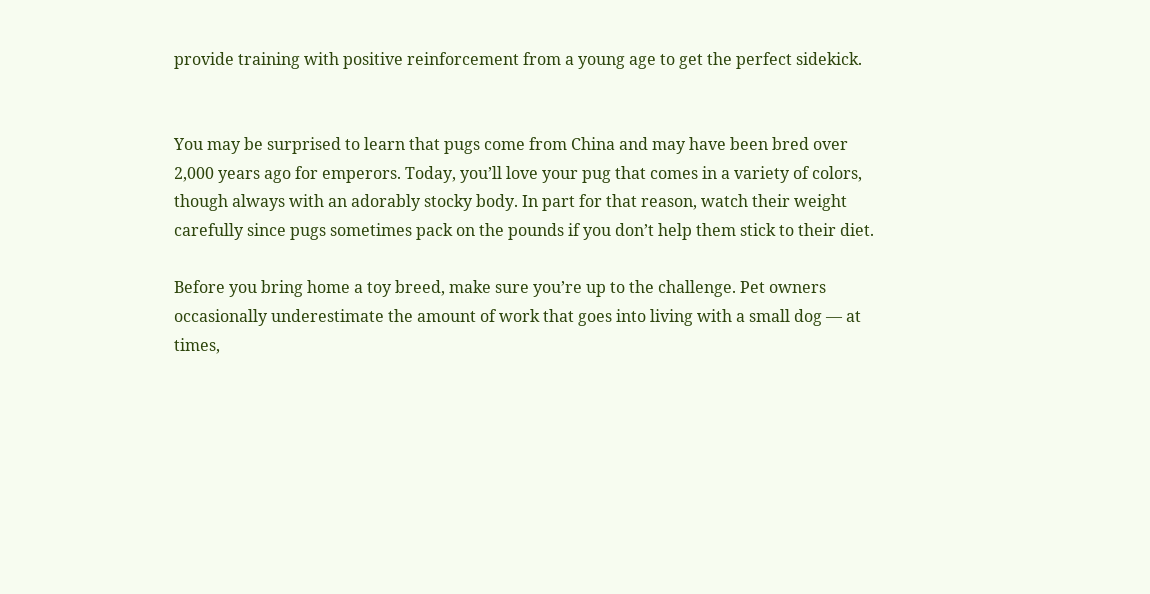provide training with positive reinforcement from a young age to get the perfect sidekick.


You may be surprised to learn that pugs come from China and may have been bred over 2,000 years ago for emperors. Today, you’ll love your pug that comes in a variety of colors, though always with an adorably stocky body. In part for that reason, watch their weight carefully since pugs sometimes pack on the pounds if you don’t help them stick to their diet.

Before you bring home a toy breed, make sure you’re up to the challenge. Pet owners occasionally underestimate the amount of work that goes into living with a small dog — at times,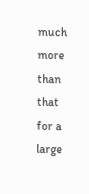much more than that for a large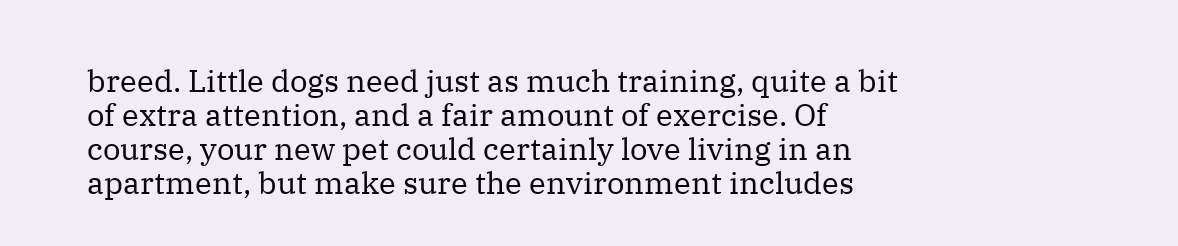breed. Little dogs need just as much training, quite a bit of extra attention, and a fair amount of exercise. Of course, your new pet could certainly love living in an apartment, but make sure the environment includes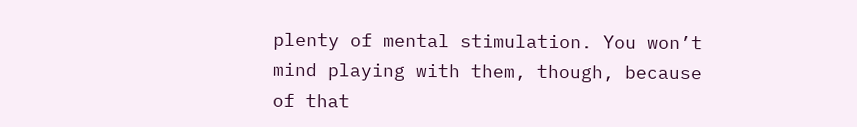plenty of mental stimulation. You won’t mind playing with them, though, because of that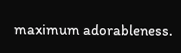maximum adorableness.